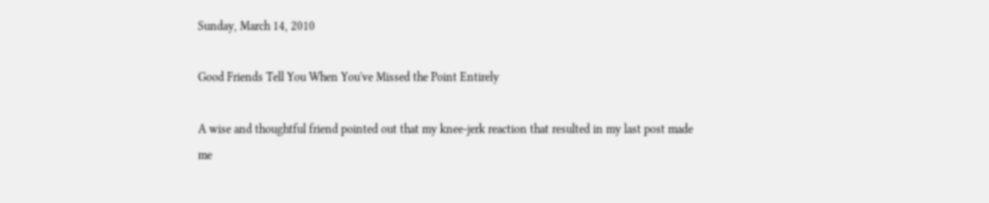Sunday, March 14, 2010

Good Friends Tell You When You've Missed the Point Entirely

A wise and thoughtful friend pointed out that my knee-jerk reaction that resulted in my last post made me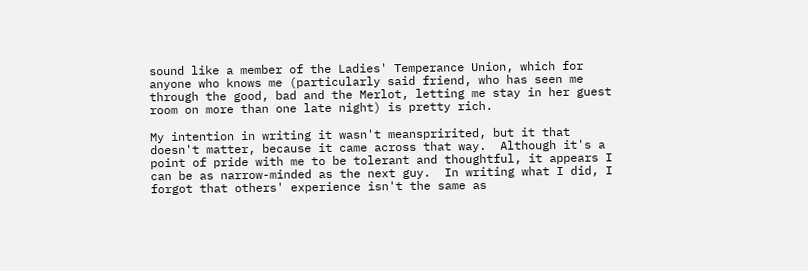sound like a member of the Ladies' Temperance Union, which for anyone who knows me (particularly said friend, who has seen me through the good, bad and the Merlot, letting me stay in her guest room on more than one late night) is pretty rich.

My intention in writing it wasn't meanspririted, but it that doesn't matter, because it came across that way.  Although it's a point of pride with me to be tolerant and thoughtful, it appears I can be as narrow-minded as the next guy.  In writing what I did, I forgot that others' experience isn't the same as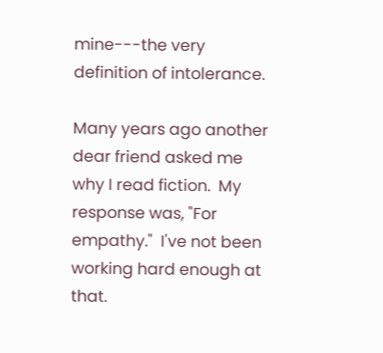mine---the very definition of intolerance.

Many years ago another dear friend asked me why I read fiction.  My response was, "For empathy."  I've not been working hard enough at that.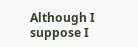Although I suppose I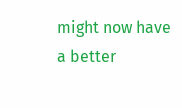might now have a better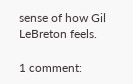sense of how Gil LeBreton feels.

1 comment: